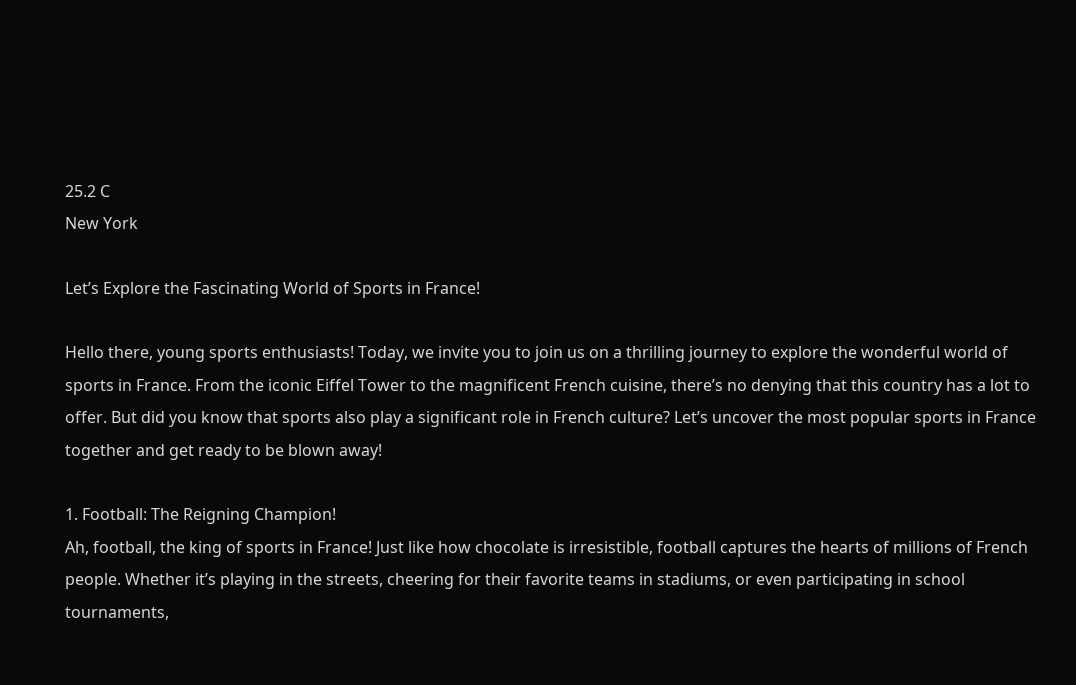25.2 C
New York

Let’s Explore the Fascinating World of Sports in France!

Hello there, young sports enthusiasts! Today, we invite you to join us on a thrilling journey to explore the wonderful world of sports in France. From the iconic Eiffel Tower to the magnificent French cuisine, there’s no denying that this country has a lot to offer. But did you know that sports also play a significant role in French culture? Let’s uncover the most popular sports in France together and get ready to be blown away!

1. Football: The Reigning Champion!
Ah, football, the king of sports in France! Just like how chocolate is irresistible, football captures the hearts of millions of French people. Whether it’s playing in the streets, cheering for their favorite teams in stadiums, or even participating in school tournaments,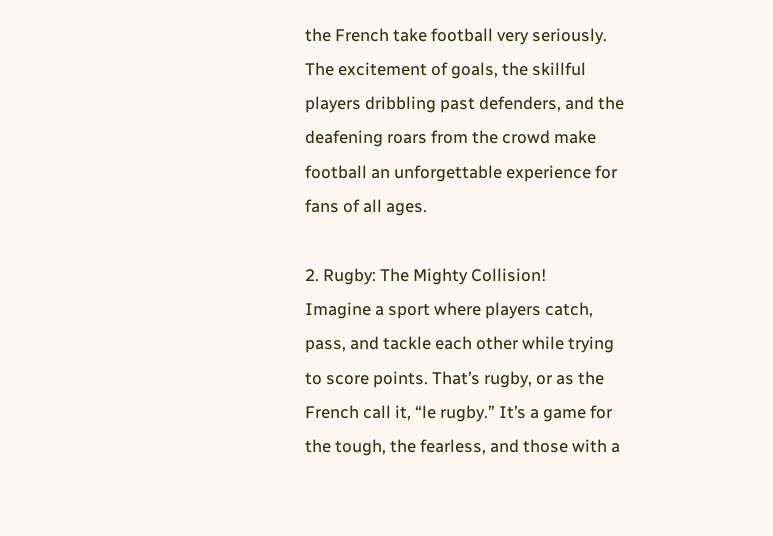the French take football very seriously. The excitement of goals, the skillful players dribbling past defenders, and the deafening roars from the crowd make football an unforgettable experience for fans of all ages.

2. Rugby: The Mighty Collision!
Imagine a sport where players catch, pass, and tackle each other while trying to score points. That’s rugby, or as the French call it, “le rugby.” It’s a game for the tough, the fearless, and those with a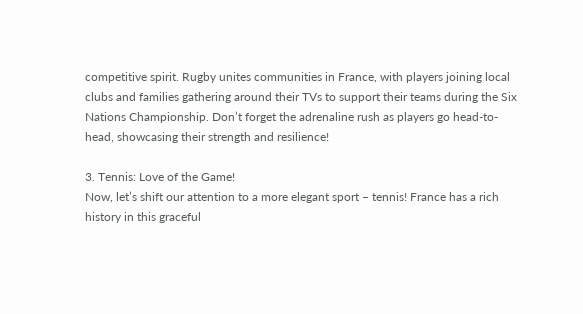competitive spirit. Rugby unites communities in France, with players joining local clubs and families gathering around their TVs to support their teams during the Six Nations Championship. Don’t forget the adrenaline rush as players go head-to-head, showcasing their strength and resilience!

3. Tennis: Love of the Game!
Now, let’s shift our attention to a more elegant sport – tennis! France has a rich history in this graceful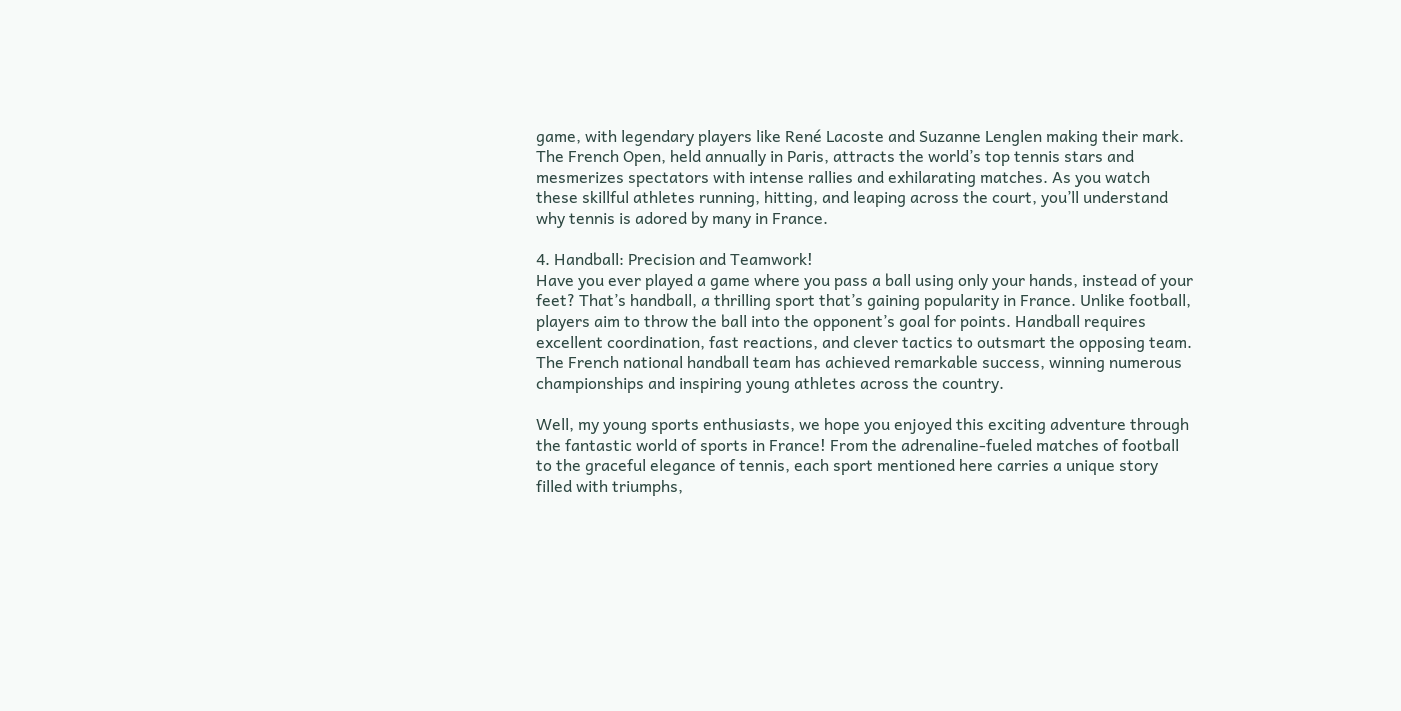game, with legendary players like René Lacoste and Suzanne Lenglen making their mark. The French Open, held annually in Paris, attracts the world’s top tennis stars and mesmerizes spectators with intense rallies and exhilarating matches. As you watch these skillful athletes running, hitting, and leaping across the court, you’ll understand why tennis is adored by many in France.

4. Handball: Precision and Teamwork!
Have you ever played a game where you pass a ball using only your hands, instead of your feet? That’s handball, a thrilling sport that’s gaining popularity in France. Unlike football, players aim to throw the ball into the opponent’s goal for points. Handball requires excellent coordination, fast reactions, and clever tactics to outsmart the opposing team. The French national handball team has achieved remarkable success, winning numerous championships and inspiring young athletes across the country.

Well, my young sports enthusiasts, we hope you enjoyed this exciting adventure through the fantastic world of sports in France! From the adrenaline-fueled matches of football to the graceful elegance of tennis, each sport mentioned here carries a unique story filled with triumphs,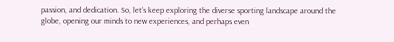passion, and dedication. So, let’s keep exploring the diverse sporting landscape around the globe, opening our minds to new experiences, and perhaps even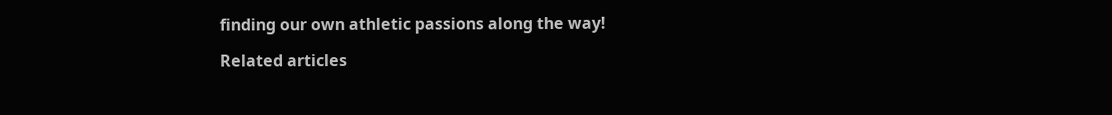finding our own athletic passions along the way!

Related articles